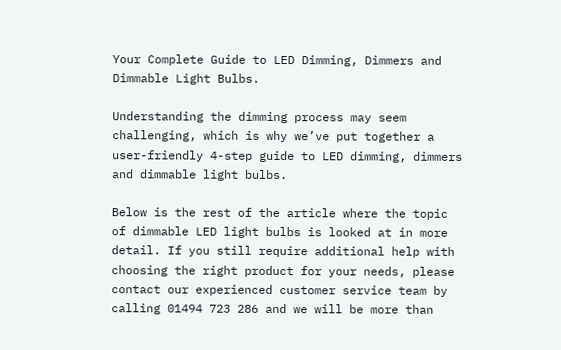Your Complete Guide to LED Dimming, Dimmers and Dimmable Light Bulbs.

Understanding the dimming process may seem challenging, which is why we’ve put together a user-friendly 4-step guide to LED dimming, dimmers and dimmable light bulbs.

Below is the rest of the article where the topic of dimmable LED light bulbs is looked at in more detail. If you still require additional help with choosing the right product for your needs, please contact our experienced customer service team by calling 01494 723 286 and we will be more than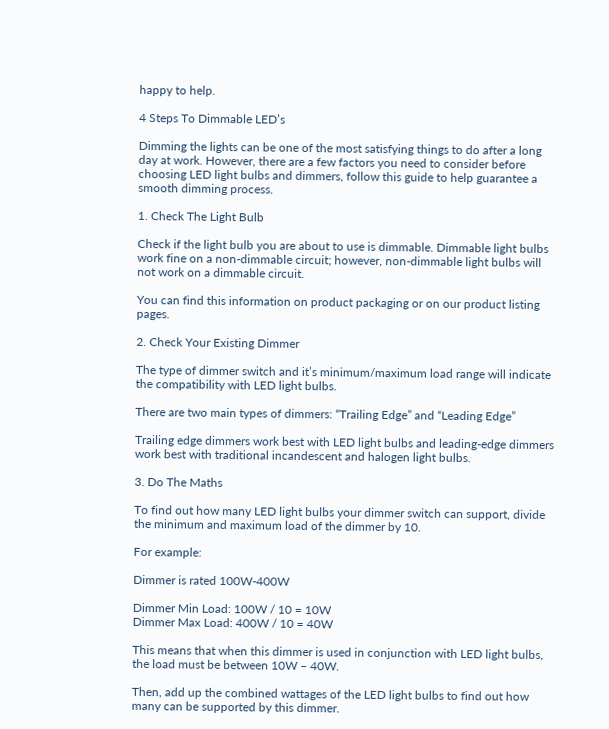happy to help.

4 Steps To Dimmable LED’s

Dimming the lights can be one of the most satisfying things to do after a long day at work. However, there are a few factors you need to consider before choosing LED light bulbs and dimmers, follow this guide to help guarantee a smooth dimming process.

1. Check The Light Bulb

Check if the light bulb you are about to use is dimmable. Dimmable light bulbs work fine on a non-dimmable circuit; however, non-dimmable light bulbs will not work on a dimmable circuit.

You can find this information on product packaging or on our product listing pages.

2. Check Your Existing Dimmer

The type of dimmer switch and it’s minimum/maximum load range will indicate the compatibility with LED light bulbs.

There are two main types of dimmers: “Trailing Edge” and “Leading Edge”

Trailing edge dimmers work best with LED light bulbs and leading-edge dimmers work best with traditional incandescent and halogen light bulbs.

3. Do The Maths

To find out how many LED light bulbs your dimmer switch can support, divide the minimum and maximum load of the dimmer by 10.

For example:

Dimmer is rated 100W-400W

Dimmer Min Load: 100W / 10 = 10W
Dimmer Max Load: 400W / 10 = 40W

This means that when this dimmer is used in conjunction with LED light bulbs, the load must be between 10W – 40W.

Then, add up the combined wattages of the LED light bulbs to find out how many can be supported by this dimmer.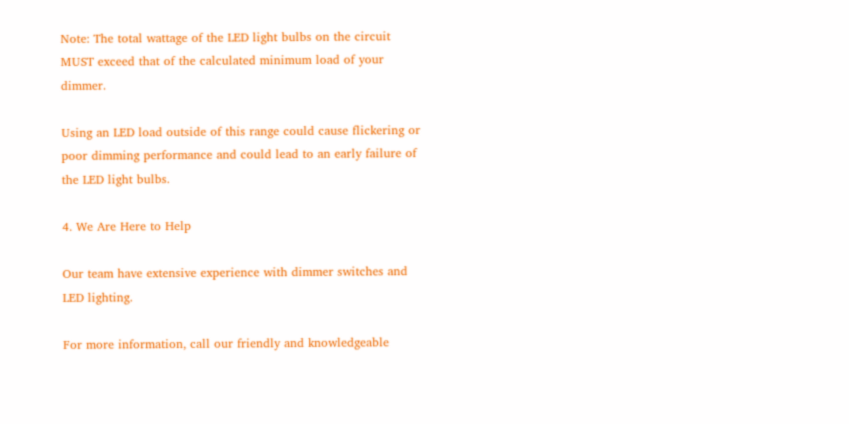Note: The total wattage of the LED light bulbs on the circuit MUST exceed that of the calculated minimum load of your dimmer.

Using an LED load outside of this range could cause flickering or poor dimming performance and could lead to an early failure of the LED light bulbs.

4. We Are Here to Help

Our team have extensive experience with dimmer switches and LED lighting.

For more information, call our friendly and knowledgeable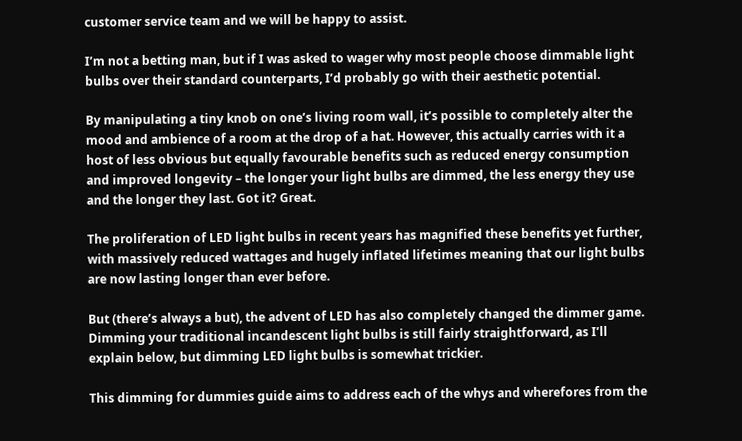customer service team and we will be happy to assist.

I’m not a betting man, but if I was asked to wager why most people choose dimmable light bulbs over their standard counterparts, I’d probably go with their aesthetic potential.

By manipulating a tiny knob on one’s living room wall, it’s possible to completely alter the mood and ambience of a room at the drop of a hat. However, this actually carries with it a host of less obvious but equally favourable benefits such as reduced energy consumption and improved longevity – the longer your light bulbs are dimmed, the less energy they use and the longer they last. Got it? Great.

The proliferation of LED light bulbs in recent years has magnified these benefits yet further, with massively reduced wattages and hugely inflated lifetimes meaning that our light bulbs are now lasting longer than ever before.

But (there’s always a but), the advent of LED has also completely changed the dimmer game. Dimming your traditional incandescent light bulbs is still fairly straightforward, as I’ll explain below, but dimming LED light bulbs is somewhat trickier.

This dimming for dummies guide aims to address each of the whys and wherefores from the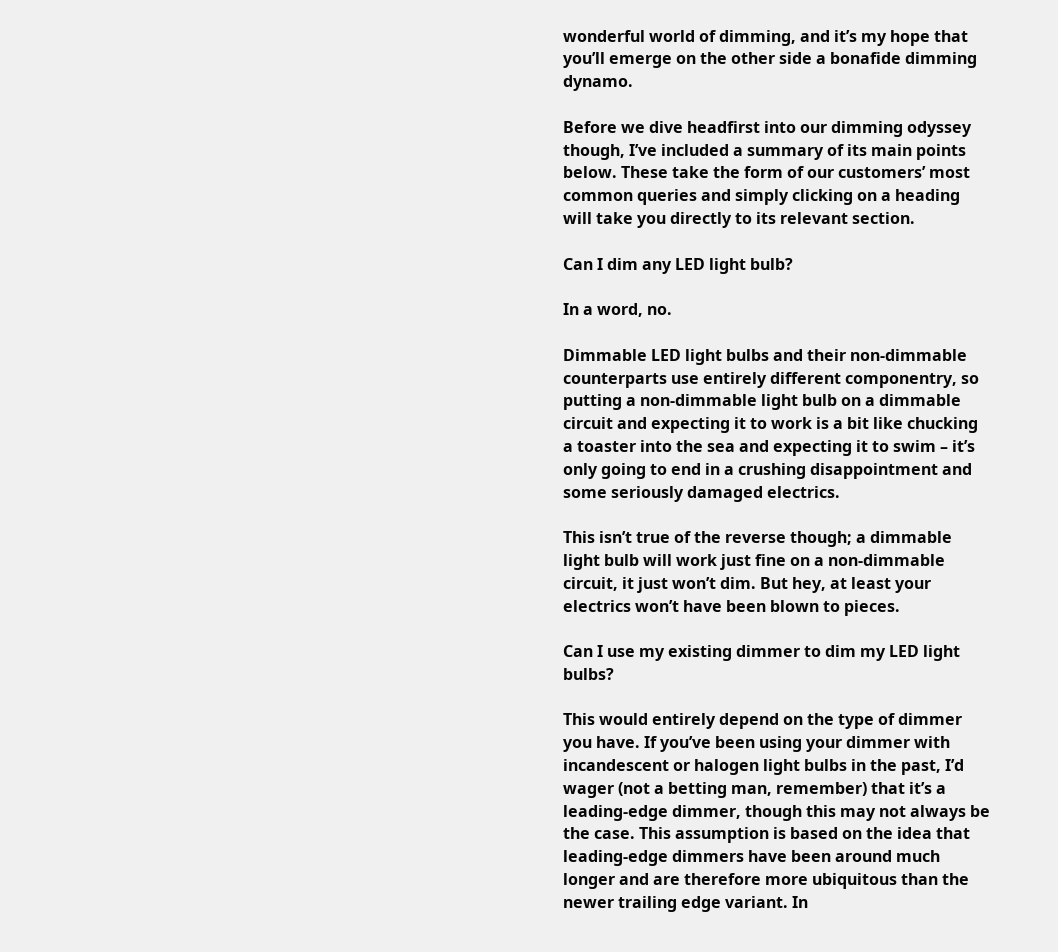wonderful world of dimming, and it’s my hope that you’ll emerge on the other side a bonafide dimming dynamo.

Before we dive headfirst into our dimming odyssey though, I’ve included a summary of its main points below. These take the form of our customers’ most common queries and simply clicking on a heading will take you directly to its relevant section.

Can I dim any LED light bulb?

In a word, no.

Dimmable LED light bulbs and their non-dimmable counterparts use entirely different componentry, so putting a non-dimmable light bulb on a dimmable circuit and expecting it to work is a bit like chucking a toaster into the sea and expecting it to swim – it’s only going to end in a crushing disappointment and some seriously damaged electrics.

This isn’t true of the reverse though; a dimmable light bulb will work just fine on a non-dimmable circuit, it just won’t dim. But hey, at least your electrics won’t have been blown to pieces.

Can I use my existing dimmer to dim my LED light bulbs?

This would entirely depend on the type of dimmer you have. If you’ve been using your dimmer with incandescent or halogen light bulbs in the past, I’d wager (not a betting man, remember) that it’s a leading-edge dimmer, though this may not always be the case. This assumption is based on the idea that leading-edge dimmers have been around much longer and are therefore more ubiquitous than the newer trailing edge variant. In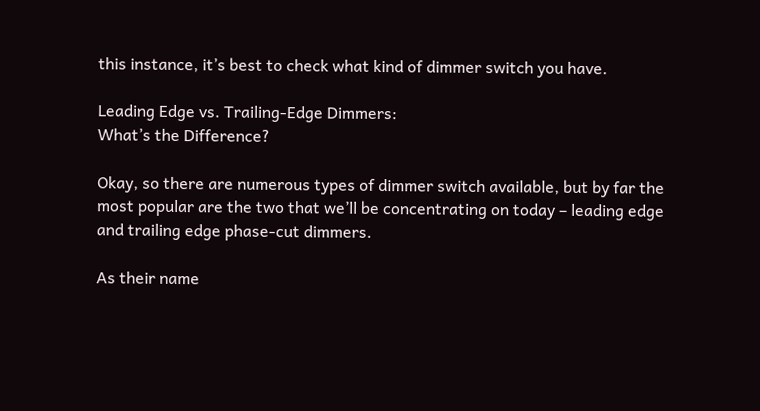this instance, it’s best to check what kind of dimmer switch you have.

Leading Edge vs. Trailing-Edge Dimmers:
What’s the Difference?

Okay, so there are numerous types of dimmer switch available, but by far the most popular are the two that we’ll be concentrating on today – leading edge and trailing edge phase-cut dimmers.

As their name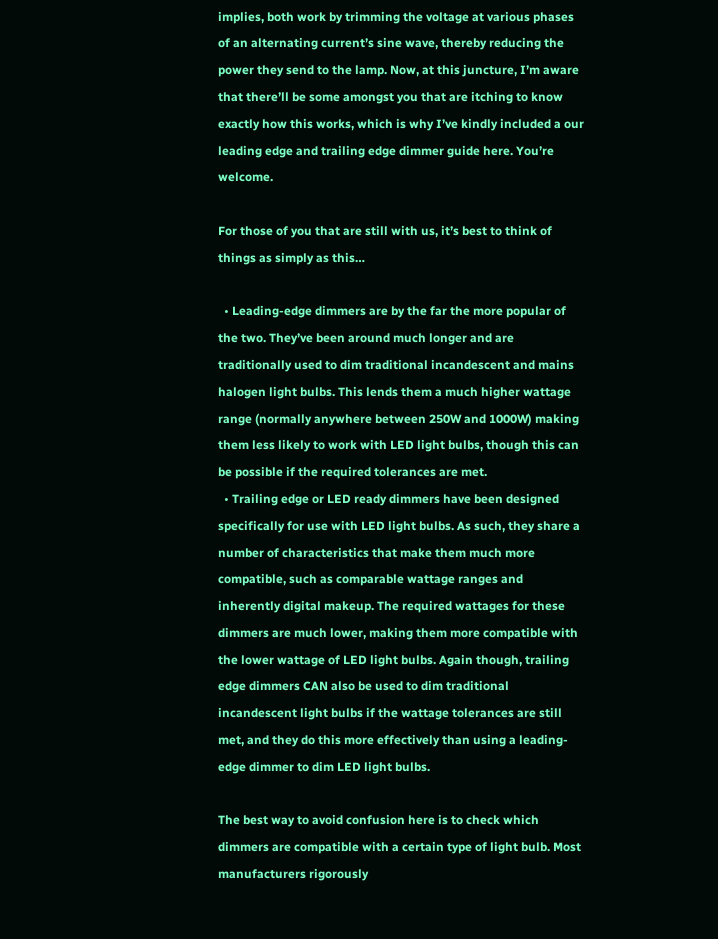implies, both work by trimming the voltage at various phases of an alternating current’s sine wave, thereby reducing the power they send to the lamp. Now, at this juncture, I’m aware that there’ll be some amongst you that are itching to know exactly how this works, which is why I’ve kindly included a our leading edge and trailing edge dimmer guide here. You’re welcome.

For those of you that are still with us, it’s best to think of things as simply as this…

  • Leading-edge dimmers are by the far the more popular of the two. They’ve been around much longer and are traditionally used to dim traditional incandescent and mains halogen light bulbs. This lends them a much higher wattage range (normally anywhere between 250W and 1000W) making them less likely to work with LED light bulbs, though this can be possible if the required tolerances are met.
  • Trailing edge or LED ready dimmers have been designed specifically for use with LED light bulbs. As such, they share a number of characteristics that make them much more compatible, such as comparable wattage ranges and inherently digital makeup. The required wattages for these dimmers are much lower, making them more compatible with the lower wattage of LED light bulbs. Again though, trailing edge dimmers CAN also be used to dim traditional incandescent light bulbs if the wattage tolerances are still met, and they do this more effectively than using a leading-edge dimmer to dim LED light bulbs.

The best way to avoid confusion here is to check which dimmers are compatible with a certain type of light bulb. Most manufacturers rigorously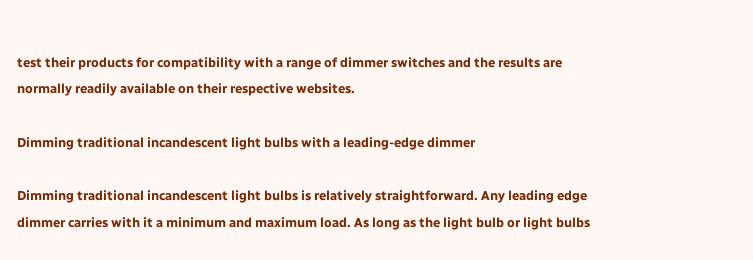test their products for compatibility with a range of dimmer switches and the results are normally readily available on their respective websites.

Dimming traditional incandescent light bulbs with a leading-edge dimmer

Dimming traditional incandescent light bulbs is relatively straightforward. Any leading edge dimmer carries with it a minimum and maximum load. As long as the light bulb or light bulbs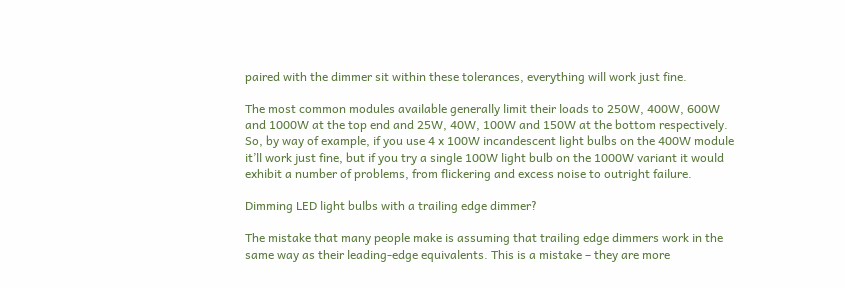paired with the dimmer sit within these tolerances, everything will work just fine.

The most common modules available generally limit their loads to 250W, 400W, 600W and 1000W at the top end and 25W, 40W, 100W and 150W at the bottom respectively. So, by way of example, if you use 4 x 100W incandescent light bulbs on the 400W module it’ll work just fine, but if you try a single 100W light bulb on the 1000W variant it would exhibit a number of problems, from flickering and excess noise to outright failure.

Dimming LED light bulbs with a trailing edge dimmer?

The mistake that many people make is assuming that trailing edge dimmers work in the same way as their leading-edge equivalents. This is a mistake – they are more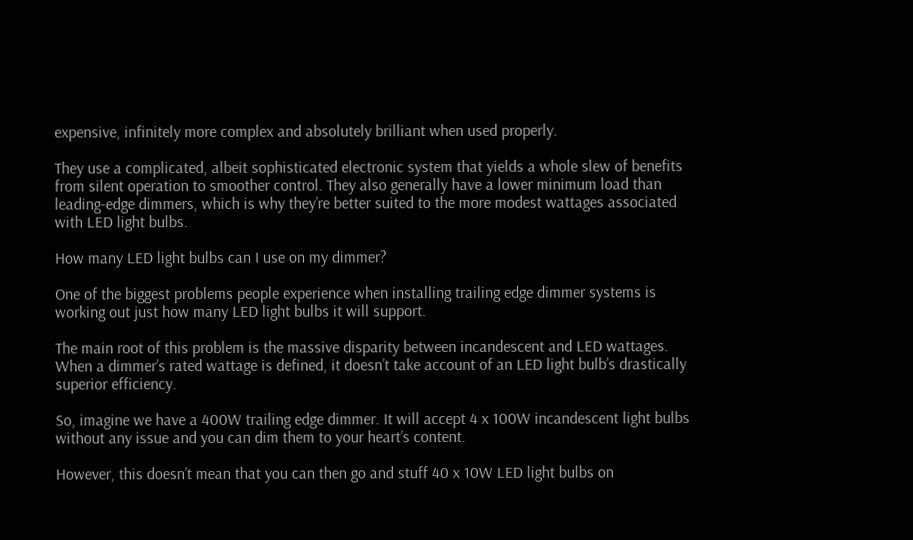expensive, infinitely more complex and absolutely brilliant when used properly.

They use a complicated, albeit sophisticated electronic system that yields a whole slew of benefits from silent operation to smoother control. They also generally have a lower minimum load than leading-edge dimmers, which is why they’re better suited to the more modest wattages associated with LED light bulbs.

How many LED light bulbs can I use on my dimmer?

One of the biggest problems people experience when installing trailing edge dimmer systems is working out just how many LED light bulbs it will support.

The main root of this problem is the massive disparity between incandescent and LED wattages. When a dimmer’s rated wattage is defined, it doesn’t take account of an LED light bulb’s drastically superior efficiency.

So, imagine we have a 400W trailing edge dimmer. It will accept 4 x 100W incandescent light bulbs without any issue and you can dim them to your heart’s content.

However, this doesn’t mean that you can then go and stuff 40 x 10W LED light bulbs on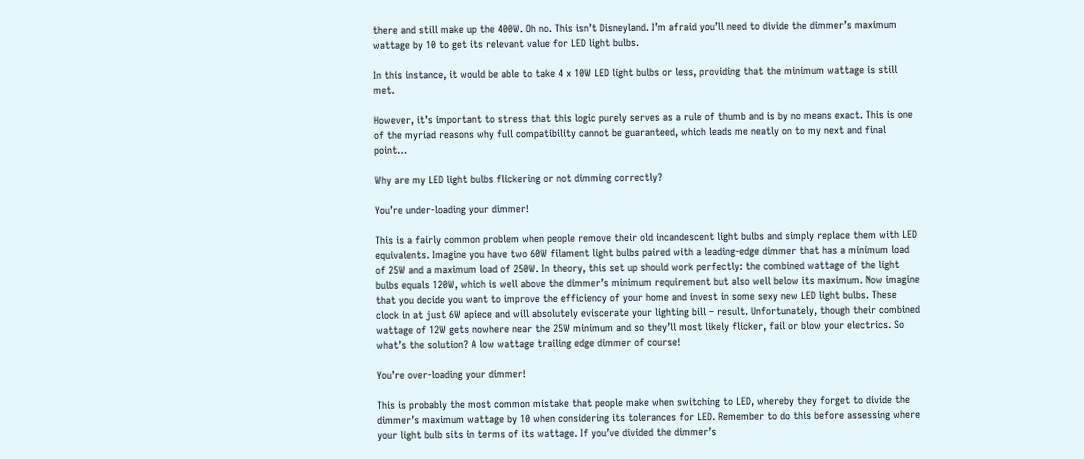there and still make up the 400W. Oh no. This isn’t Disneyland. I’m afraid you’ll need to divide the dimmer’s maximum wattage by 10 to get its relevant value for LED light bulbs.

In this instance, it would be able to take 4 x 10W LED light bulbs or less, providing that the minimum wattage is still met.

However, it’s important to stress that this logic purely serves as a rule of thumb and is by no means exact. This is one of the myriad reasons why full compatibility cannot be guaranteed, which leads me neatly on to my next and final point…

Why are my LED light bulbs flickering or not dimming correctly?

You’re under-loading your dimmer!

This is a fairly common problem when people remove their old incandescent light bulbs and simply replace them with LED equivalents. Imagine you have two 60W filament light bulbs paired with a leading-edge dimmer that has a minimum load of 25W and a maximum load of 250W. In theory, this set up should work perfectly: the combined wattage of the light bulbs equals 120W, which is well above the dimmer’s minimum requirement but also well below its maximum. Now imagine that you decide you want to improve the efficiency of your home and invest in some sexy new LED light bulbs. These clock in at just 6W apiece and will absolutely eviscerate your lighting bill – result. Unfortunately, though their combined wattage of 12W gets nowhere near the 25W minimum and so they’ll most likely flicker, fail or blow your electrics. So what’s the solution? A low wattage trailing edge dimmer of course!

You’re over-loading your dimmer!

This is probably the most common mistake that people make when switching to LED, whereby they forget to divide the dimmer’s maximum wattage by 10 when considering its tolerances for LED. Remember to do this before assessing where your light bulb sits in terms of its wattage. If you’ve divided the dimmer’s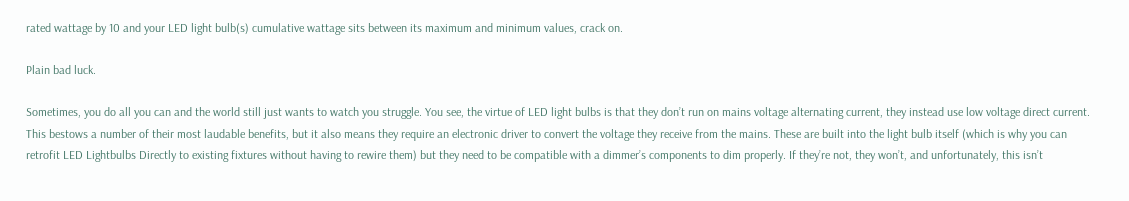rated wattage by 10 and your LED light bulb(s) cumulative wattage sits between its maximum and minimum values, crack on.

Plain bad luck.

Sometimes, you do all you can and the world still just wants to watch you struggle. You see, the virtue of LED light bulbs is that they don’t run on mains voltage alternating current, they instead use low voltage direct current. This bestows a number of their most laudable benefits, but it also means they require an electronic driver to convert the voltage they receive from the mains. These are built into the light bulb itself (which is why you can retrofit LED Lightbulbs Directly to existing fixtures without having to rewire them) but they need to be compatible with a dimmer’s components to dim properly. If they’re not, they won’t, and unfortunately, this isn’t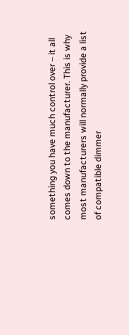something you have much control over – it all comes down to the manufacturer. This is why most manufacturers will normally provide a list of compatible dimmer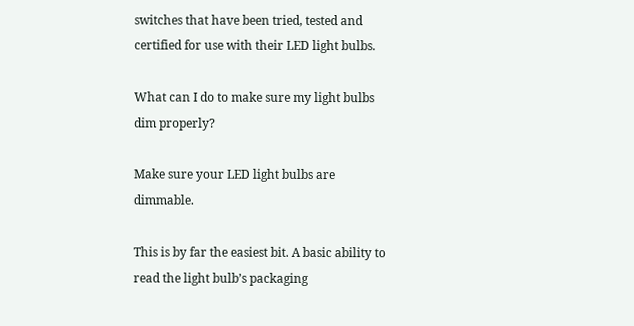switches that have been tried, tested and certified for use with their LED light bulbs.

What can I do to make sure my light bulbs dim properly?

Make sure your LED light bulbs are dimmable.

This is by far the easiest bit. A basic ability to read the light bulb’s packaging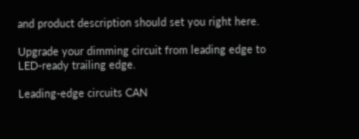and product description should set you right here.

Upgrade your dimming circuit from leading edge to LED-ready trailing edge.

Leading-edge circuits CAN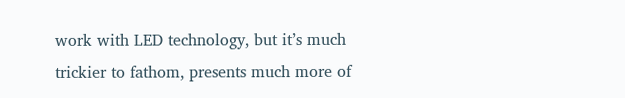work with LED technology, but it’s much trickier to fathom, presents much more of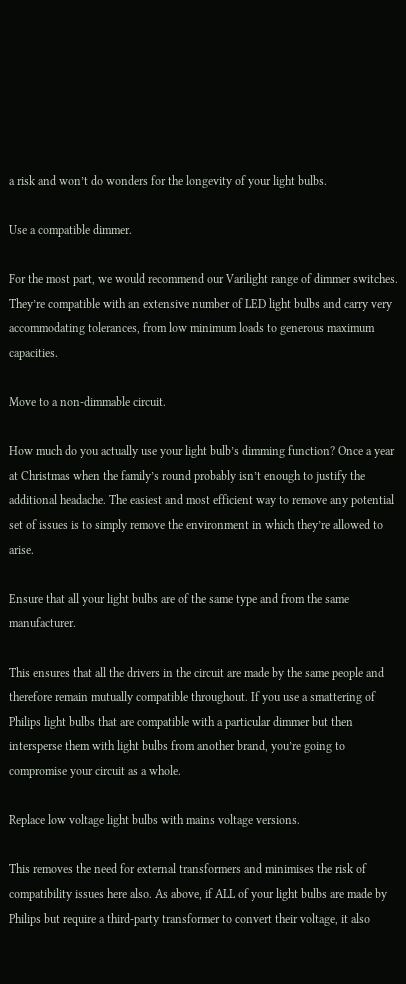a risk and won’t do wonders for the longevity of your light bulbs.

Use a compatible dimmer.

For the most part, we would recommend our Varilight range of dimmer switches. They’re compatible with an extensive number of LED light bulbs and carry very accommodating tolerances, from low minimum loads to generous maximum capacities.

Move to a non-dimmable circuit.

How much do you actually use your light bulb’s dimming function? Once a year at Christmas when the family’s round probably isn’t enough to justify the additional headache. The easiest and most efficient way to remove any potential set of issues is to simply remove the environment in which they’re allowed to arise.

Ensure that all your light bulbs are of the same type and from the same manufacturer.

This ensures that all the drivers in the circuit are made by the same people and therefore remain mutually compatible throughout. If you use a smattering of Philips light bulbs that are compatible with a particular dimmer but then intersperse them with light bulbs from another brand, you’re going to compromise your circuit as a whole.

Replace low voltage light bulbs with mains voltage versions.

This removes the need for external transformers and minimises the risk of compatibility issues here also. As above, if ALL of your light bulbs are made by Philips but require a third-party transformer to convert their voltage, it also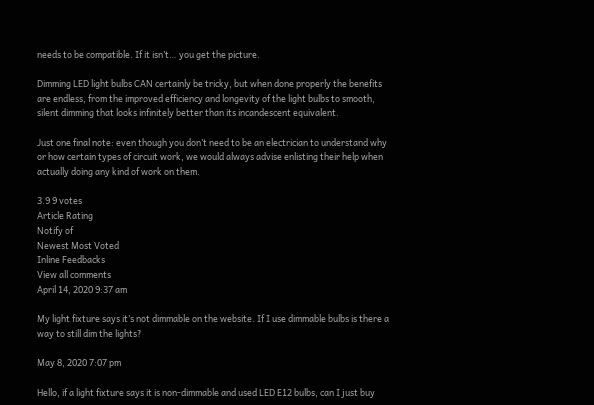needs to be compatible. If it isn’t… you get the picture.

Dimming LED light bulbs CAN certainly be tricky, but when done properly the benefits are endless, from the improved efficiency and longevity of the light bulbs to smooth, silent dimming that looks infinitely better than its incandescent equivalent.

Just one final note: even though you don’t need to be an electrician to understand why or how certain types of circuit work, we would always advise enlisting their help when actually doing any kind of work on them.

3.9 9 votes
Article Rating
Notify of
Newest Most Voted
Inline Feedbacks
View all comments
April 14, 2020 9:37 am

My light fixture says it’s not dimmable on the website. If I use dimmable bulbs is there a way to still dim the lights?

May 8, 2020 7:07 pm

Hello, if a light fixture says it is non-dimmable and used LED E12 bulbs, can I just buy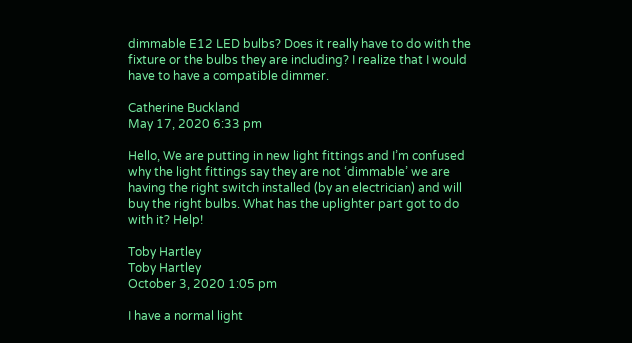dimmable E12 LED bulbs? Does it really have to do with the fixture or the bulbs they are including? I realize that I would have to have a compatible dimmer.

Catherine Buckland
May 17, 2020 6:33 pm

Hello, We are putting in new light fittings and I’m confused why the light fittings say they are not ‘dimmable’ we are having the right switch installed (by an electrician) and will buy the right bulbs. What has the uplighter part got to do with it? Help!

Toby Hartley
Toby Hartley
October 3, 2020 1:05 pm

I have a normal light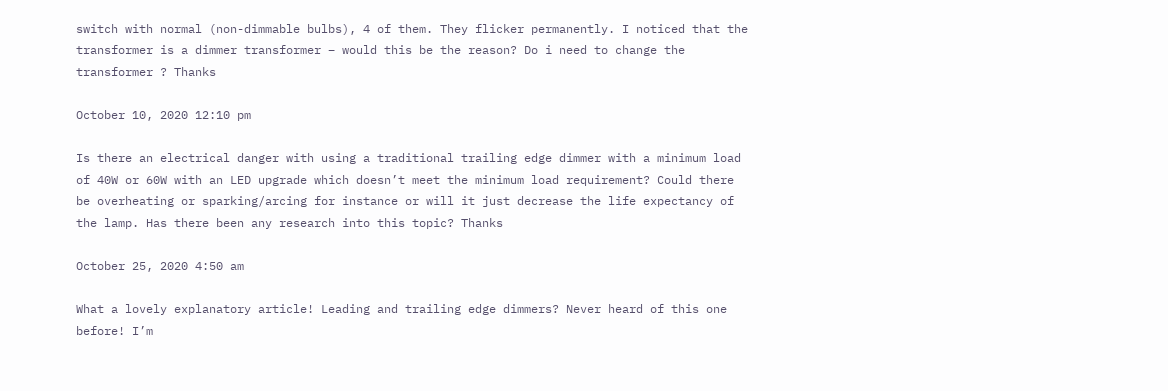switch with normal (non-dimmable bulbs), 4 of them. They flicker permanently. I noticed that the transformer is a dimmer transformer – would this be the reason? Do i need to change the transformer ? Thanks

October 10, 2020 12:10 pm

Is there an electrical danger with using a traditional trailing edge dimmer with a minimum load of 40W or 60W with an LED upgrade which doesn’t meet the minimum load requirement? Could there be overheating or sparking/arcing for instance or will it just decrease the life expectancy of the lamp. Has there been any research into this topic? Thanks

October 25, 2020 4:50 am

What a lovely explanatory article! Leading and trailing edge dimmers? Never heard of this one before! I’m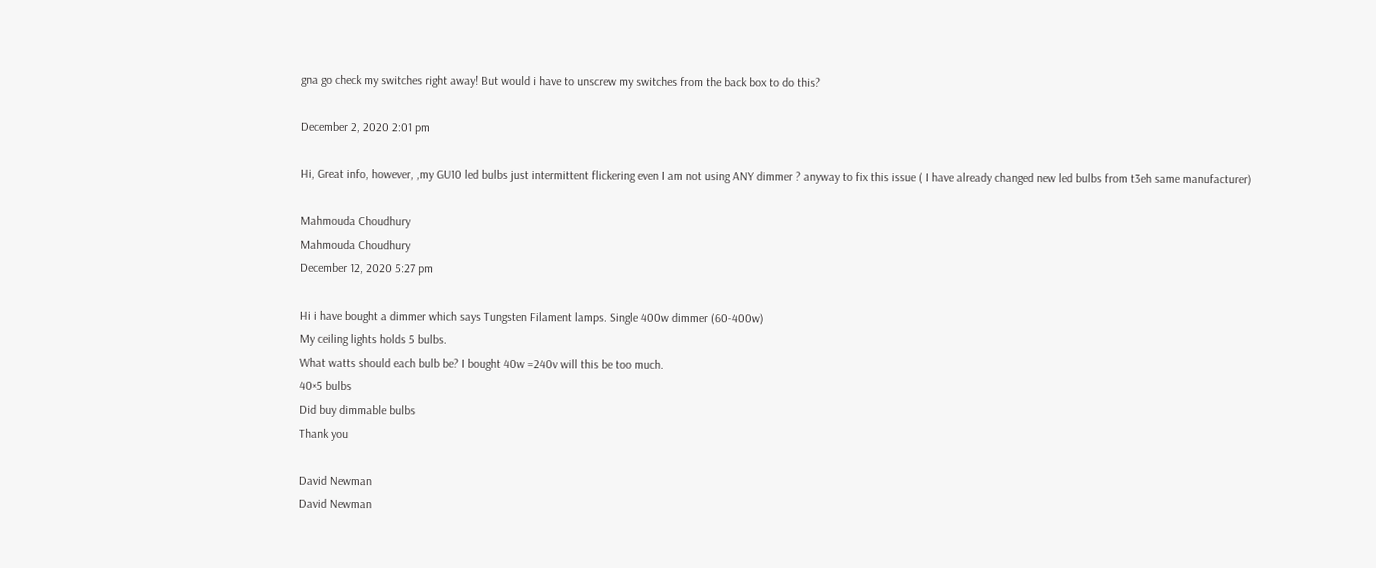gna go check my switches right away! But would i have to unscrew my switches from the back box to do this?

December 2, 2020 2:01 pm

Hi, Great info, however, ,my GU10 led bulbs just intermittent flickering even I am not using ANY dimmer ? anyway to fix this issue ( I have already changed new led bulbs from t3eh same manufacturer)

Mahmouda Choudhury
Mahmouda Choudhury
December 12, 2020 5:27 pm

Hi i have bought a dimmer which says Tungsten Filament lamps. Single 400w dimmer (60-400w)
My ceiling lights holds 5 bulbs.
What watts should each bulb be? I bought 40w =240v will this be too much.
40×5 bulbs
Did buy dimmable bulbs
Thank you

David Newman
David Newman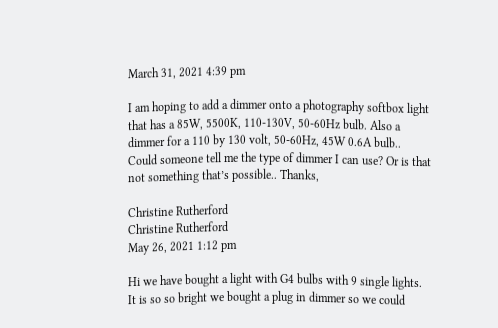March 31, 2021 4:39 pm

I am hoping to add a dimmer onto a photography softbox light that has a 85W, 5500K, 110-130V, 50-60Hz bulb. Also a dimmer for a 110 by 130 volt, 50-60Hz, 45W 0.6A bulb.. Could someone tell me the type of dimmer I can use? Or is that not something that’s possible.. Thanks,

Christine Rutherford
Christine Rutherford
May 26, 2021 1:12 pm

Hi we have bought a light with G4 bulbs with 9 single lights. It is so so bright we bought a plug in dimmer so we could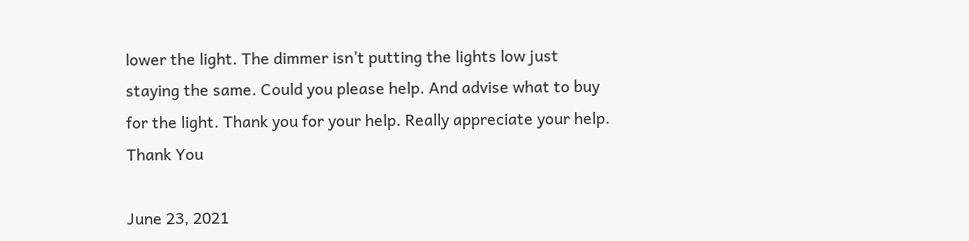lower the light. The dimmer isn’t putting the lights low just staying the same. Could you please help. And advise what to buy for the light. Thank you for your help. Really appreciate your help. Thank You

June 23, 2021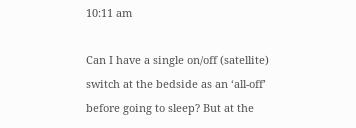10:11 am

Can I have a single on/off (satellite) switch at the bedside as an ‘all-off’ before going to sleep? But at the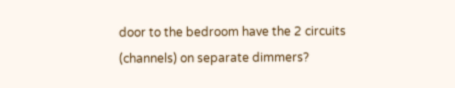door to the bedroom have the 2 circuits (channels) on separate dimmers?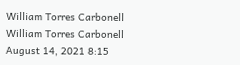William Torres Carbonell
William Torres Carbonell
August 14, 2021 8:15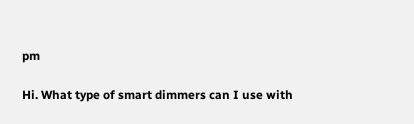pm

Hi. What type of smart dimmers can I use with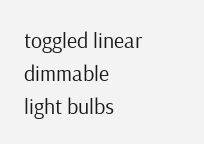toggled linear dimmable light bulbs